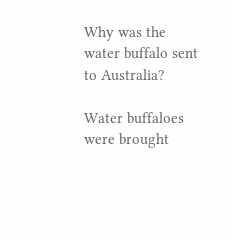Why was the water buffalo sent to Australia?

Water buffaloes were brought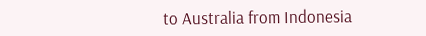to Australia from Indonesia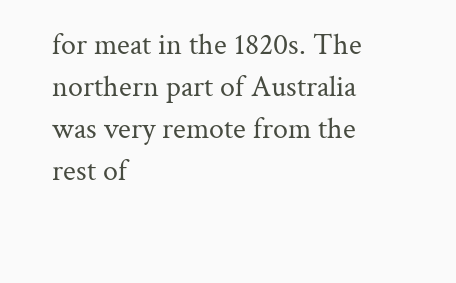for meat in the 1820s. The northern part of Australia was very remote from the rest of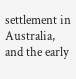settlement in Australia, and the early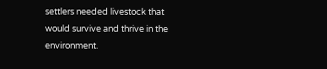settlers needed livestock that would survive and thrive in the environment.